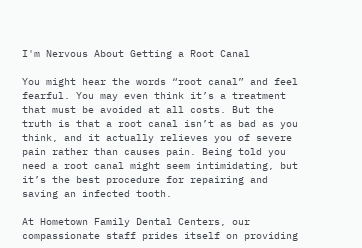I'm Nervous About Getting a Root Canal

You might hear the words “root canal” and feel fearful. You may even think it’s a treatment that must be avoided at all costs. But the truth is that a root canal isn’t as bad as you think, and it actually relieves you of severe pain rather than causes pain. Being told you need a root canal might seem intimidating, but it’s the best procedure for repairing and saving an infected tooth.

At Hometown Family Dental Centers, our compassionate staff prides itself on providing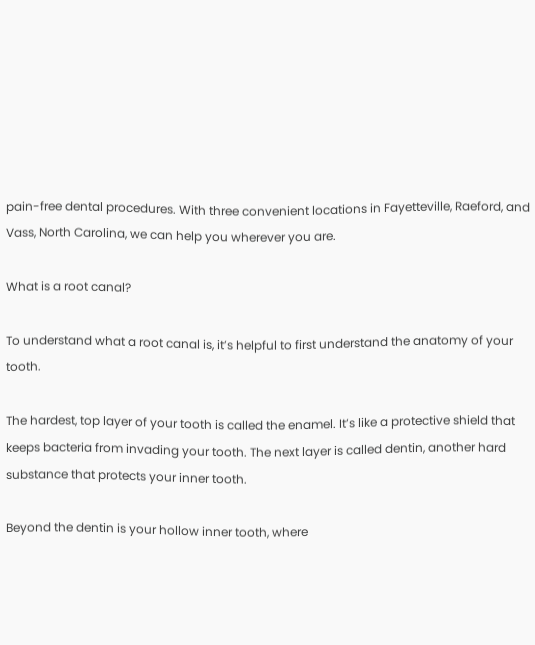pain-free dental procedures. With three convenient locations in Fayetteville, Raeford, and Vass, North Carolina, we can help you wherever you are.

What is a root canal?

To understand what a root canal is, it’s helpful to first understand the anatomy of your tooth.

The hardest, top layer of your tooth is called the enamel. It’s like a protective shield that keeps bacteria from invading your tooth. The next layer is called dentin, another hard substance that protects your inner tooth.

Beyond the dentin is your hollow inner tooth, where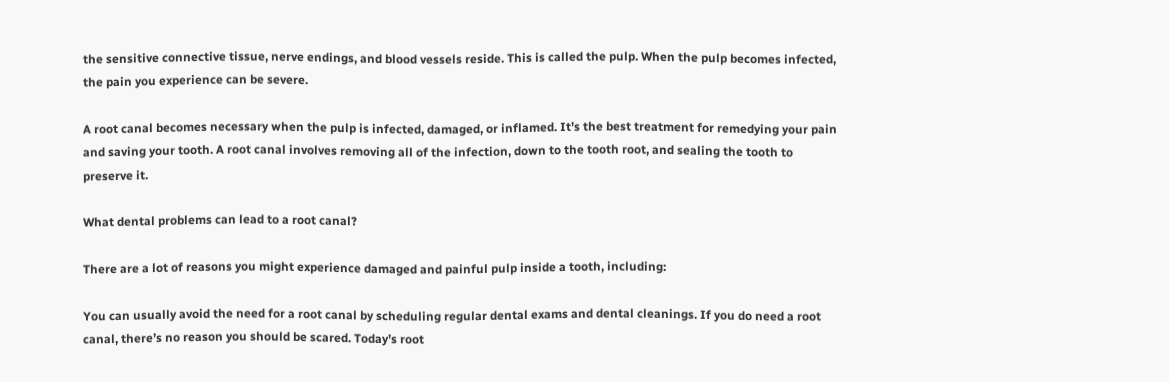the sensitive connective tissue, nerve endings, and blood vessels reside. This is called the pulp. When the pulp becomes infected, the pain you experience can be severe.

A root canal becomes necessary when the pulp is infected, damaged, or inflamed. It’s the best treatment for remedying your pain and saving your tooth. A root canal involves removing all of the infection, down to the tooth root, and sealing the tooth to preserve it.

What dental problems can lead to a root canal?

There are a lot of reasons you might experience damaged and painful pulp inside a tooth, including:

You can usually avoid the need for a root canal by scheduling regular dental exams and dental cleanings. If you do need a root canal, there’s no reason you should be scared. Today’s root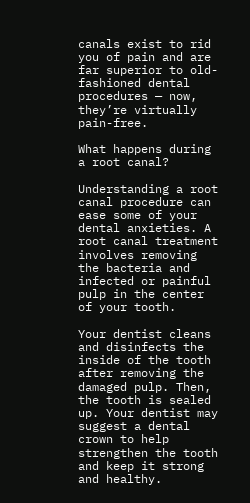canals exist to rid you of pain and are far superior to old-fashioned dental procedures — now, they’re virtually pain-free.

What happens during a root canal?

Understanding a root canal procedure can ease some of your dental anxieties. A root canal treatment involves removing the bacteria and infected or painful pulp in the center of your tooth.

Your dentist cleans and disinfects the inside of the tooth after removing the damaged pulp. Then, the tooth is sealed up. Your dentist may suggest a dental crown to help strengthen the tooth and keep it strong and healthy.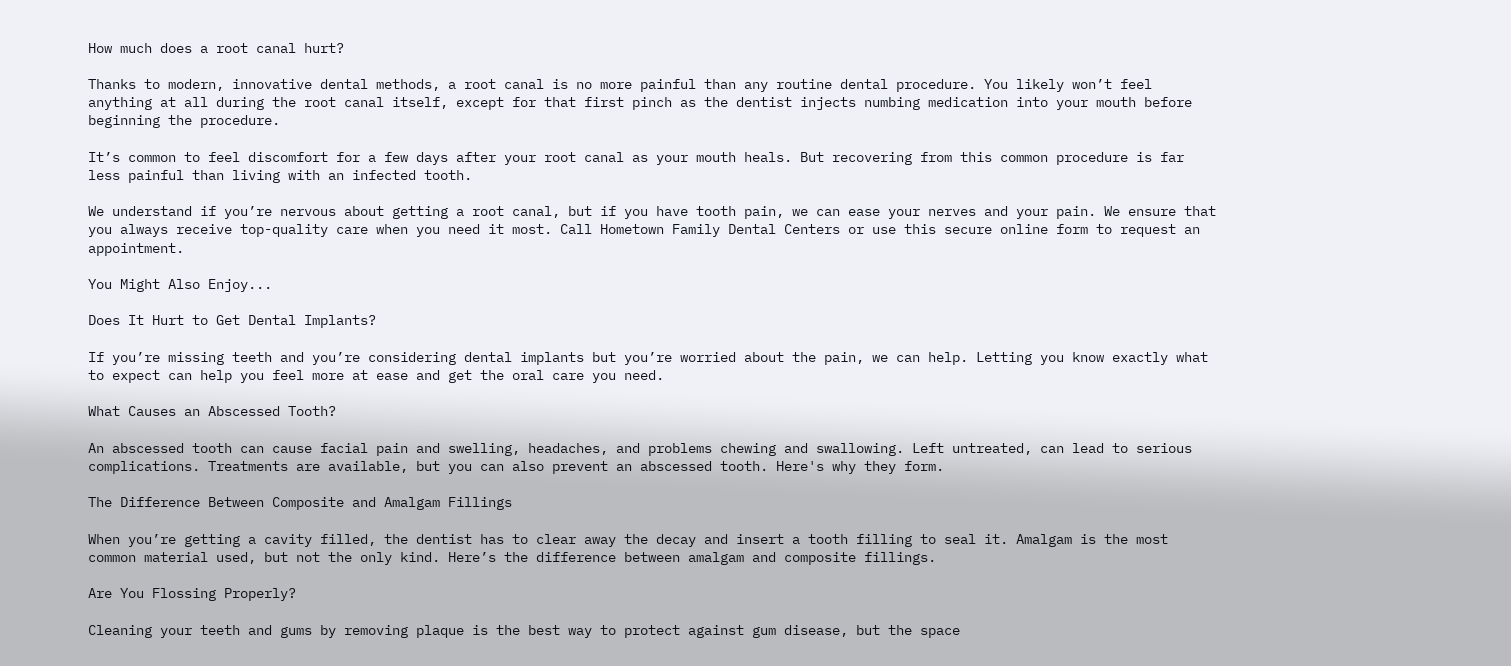How much does a root canal hurt?

Thanks to modern, innovative dental methods, a root canal is no more painful than any routine dental procedure. You likely won’t feel anything at all during the root canal itself, except for that first pinch as the dentist injects numbing medication into your mouth before beginning the procedure.

It’s common to feel discomfort for a few days after your root canal as your mouth heals. But recovering from this common procedure is far less painful than living with an infected tooth.

We understand if you’re nervous about getting a root canal, but if you have tooth pain, we can ease your nerves and your pain. We ensure that you always receive top-quality care when you need it most. Call Hometown Family Dental Centers or use this secure online form to request an appointment.

You Might Also Enjoy...

Does It Hurt to Get Dental Implants?

If you’re missing teeth and you’re considering dental implants but you’re worried about the pain, we can help. Letting you know exactly what to expect can help you feel more at ease and get the oral care you need.

What Causes an Abscessed Tooth?

An abscessed tooth can cause facial pain and swelling, headaches, and problems chewing and swallowing. Left untreated, can lead to serious complications. Treatments are available, but you can also prevent an abscessed tooth. Here's why they form.

The Difference Between Composite and Amalgam Fillings

When you’re getting a cavity filled, the dentist has to clear away the decay and insert a tooth filling to seal it. Amalgam is the most common material used, but not the only kind. Here’s the difference between amalgam and composite fillings.

Are You Flossing Properly?

Cleaning your teeth and gums by removing plaque is the best way to protect against gum disease, but the space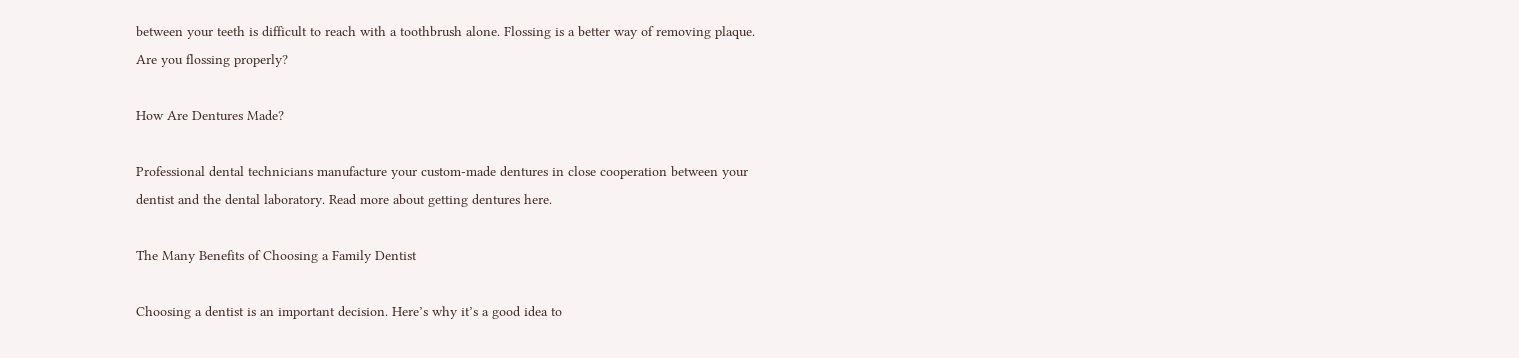between your teeth is difficult to reach with a toothbrush alone. Flossing is a better way of removing plaque. Are you flossing properly?

How Are Dentures Made?

Professional dental technicians manufacture your custom-made dentures in close cooperation between your dentist and the dental laboratory. Read more about getting dentures here.

The Many Benefits of Choosing a Family Dentist

Choosing a dentist is an important decision. Here’s why it’s a good idea to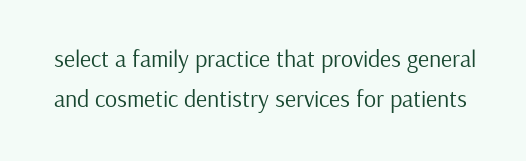select a family practice that provides general and cosmetic dentistry services for patients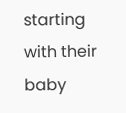starting with their baby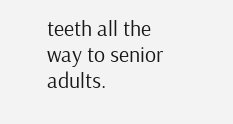teeth all the way to senior adults.